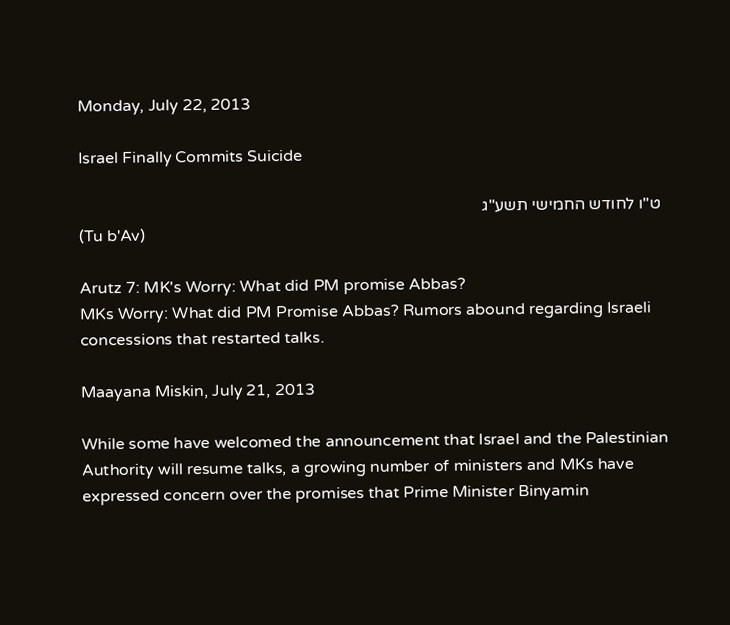Monday, July 22, 2013

Israel Finally Commits Suicide

 ט"ו לחודש החמישי תשע"ג
(Tu b'Av)

Arutz 7: MK's Worry: What did PM promise Abbas?
MKs Worry: What did PM Promise Abbas? Rumors abound regarding Israeli concessions that restarted talks.

Maayana Miskin, July 21, 2013

While some have welcomed the announcement that Israel and the Palestinian Authority will resume talks, a growing number of ministers and MKs have expressed concern over the promises that Prime Minister Binyamin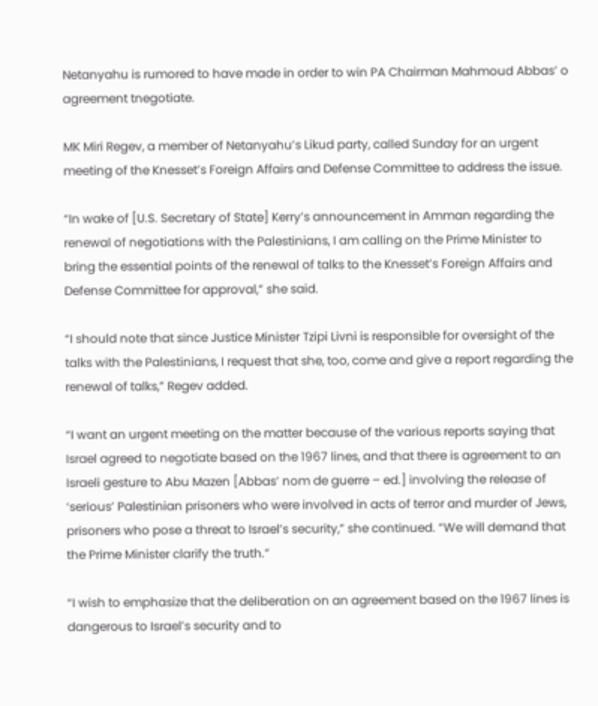Netanyahu is rumored to have made in order to win PA Chairman Mahmoud Abbas’ o agreement tnegotiate.

MK Miri Regev, a member of Netanyahu’s Likud party, called Sunday for an urgent meeting of the Knesset’s Foreign Affairs and Defense Committee to address the issue.

“In wake of [U.S. Secretary of State] Kerry’s announcement in Amman regarding the renewal of negotiations with the Palestinians, I am calling on the Prime Minister to bring the essential points of the renewal of talks to the Knesset’s Foreign Affairs and Defense Committee for approval,” she said.

“I should note that since Justice Minister Tzipi Livni is responsible for oversight of the talks with the Palestinians, I request that she, too, come and give a report regarding the renewal of talks,” Regev added.

“I want an urgent meeting on the matter because of the various reports saying that Israel agreed to negotiate based on the 1967 lines, and that there is agreement to an Israeli gesture to Abu Mazen [Abbas’ nom de guerre – ed.] involving the release of ‘serious’ Palestinian prisoners who were involved in acts of terror and murder of Jews, prisoners who pose a threat to Israel’s security,” she continued. “We will demand that the Prime Minister clarify the truth.”

“I wish to emphasize that the deliberation on an agreement based on the 1967 lines is dangerous to Israel’s security and to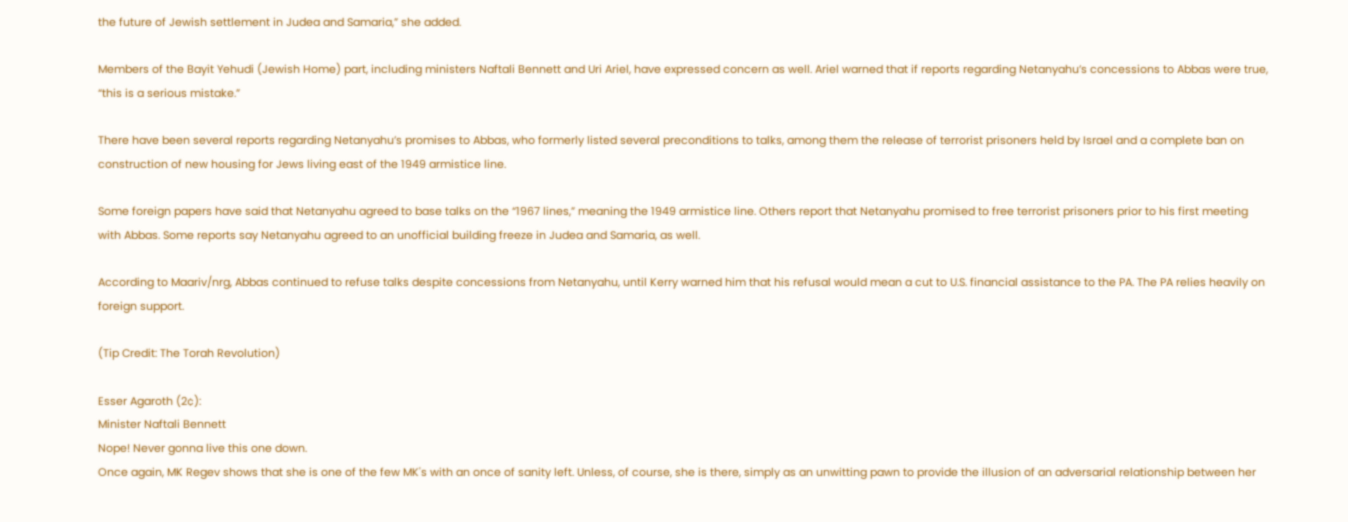the future of Jewish settlement in Judea and Samaria,” she added.

Members of the Bayit Yehudi (Jewish Home) part, including ministers Naftali Bennett and Uri Ariel, have expressed concern as well. Ariel warned that if reports regarding Netanyahu’s concessions to Abbas were true, “this is a serious mistake.”

There have been several reports regarding Netanyahu’s promises to Abbas, who formerly listed several preconditions to talks, among them the release of terrorist prisoners held by Israel and a complete ban on construction of new housing for Jews living east of the 1949 armistice line.

Some foreign papers have said that Netanyahu agreed to base talks on the “1967 lines,” meaning the 1949 armistice line. Others report that Netanyahu promised to free terrorist prisoners prior to his first meeting with Abbas. Some reports say Netanyahu agreed to an unofficial building freeze in Judea and Samaria, as well.

According to Maariv/nrg, Abbas continued to refuse talks despite concessions from Netanyahu, until Kerry warned him that his refusal would mean a cut to U.S. financial assistance to the PA. The PA relies heavily on foreign support.

(Tip Credit: The Torah Revolution)

Esser Agaroth (2¢):
Minister Naftali Bennett
Nope! Never gonna live this one down.
Once again, MK Regev shows that she is one of the few MK's with an once of sanity left. Unless, of course, she is there, simply as an unwitting pawn to provide the illusion of an adversarial relationship between her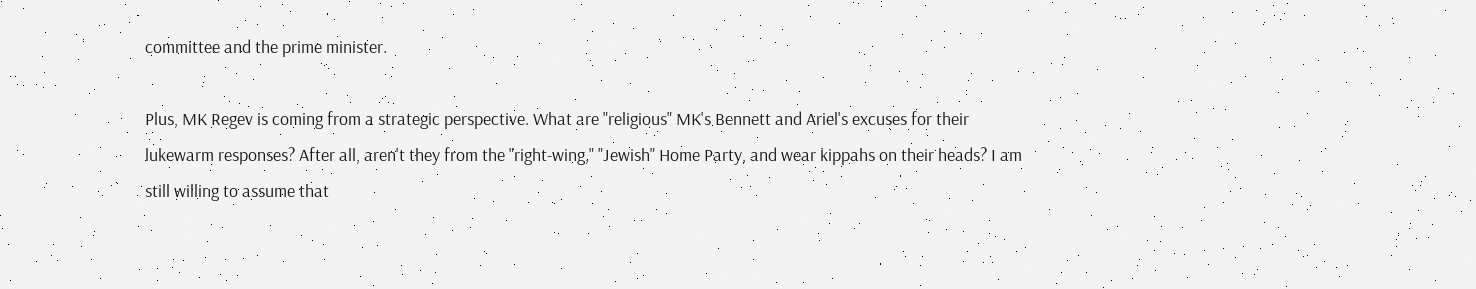committee and the prime minister.

Plus, MK Regev is coming from a strategic perspective. What are "religious" MK's Bennett and Ariel's excuses for their lukewarm responses? After all, aren't they from the "right-wing," "Jewish" Home Party, and wear kippahs on their heads? I am still willing to assume that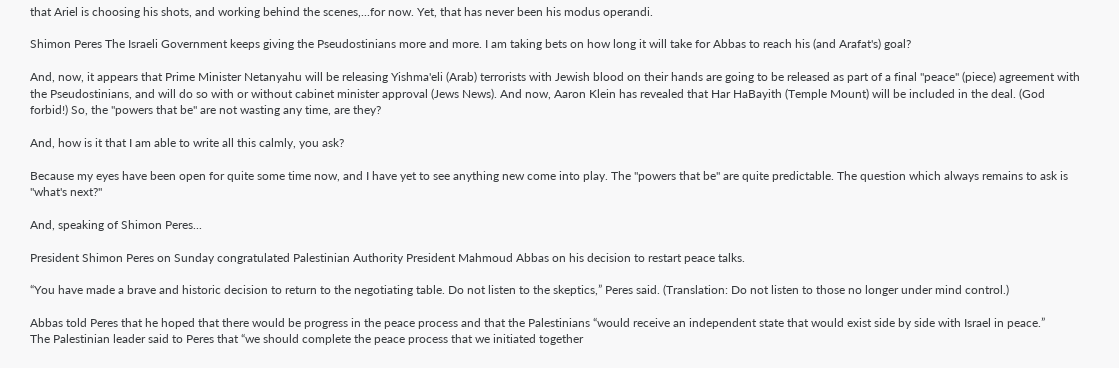that Ariel is choosing his shots, and working behind the scenes,...for now. Yet, that has never been his modus operandi.

Shimon Peres The Israeli Government keeps giving the Pseudostinians more and more. I am taking bets on how long it will take for Abbas to reach his (and Arafat's) goal?

And, now, it appears that Prime Minister Netanyahu will be releasing Yishma'eli (Arab) terrorists with Jewish blood on their hands are going to be released as part of a final "peace" (piece) agreement with the Pseudostinians, and will do so with or without cabinet minister approval (Jews News). And now, Aaron Klein has revealed that Har HaBayith (Temple Mount) will be included in the deal. (God forbid!) So, the "powers that be" are not wasting any time, are they?

And, how is it that I am able to write all this calmly, you ask?

Because my eyes have been open for quite some time now, and I have yet to see anything new come into play. The "powers that be" are quite predictable. The question which always remains to ask is "what's next?"

And, speaking of Shimon Peres...

President Shimon Peres on Sunday congratulated Palestinian Authority President Mahmoud Abbas on his decision to restart peace talks.

“You have made a brave and historic decision to return to the negotiating table. Do not listen to the skeptics,” Peres said. (Translation: Do not listen to those no longer under mind control.)

Abbas told Peres that he hoped that there would be progress in the peace process and that the Palestinians “would receive an independent state that would exist side by side with Israel in peace.”
The Palestinian leader said to Peres that “we should complete the peace process that we initiated together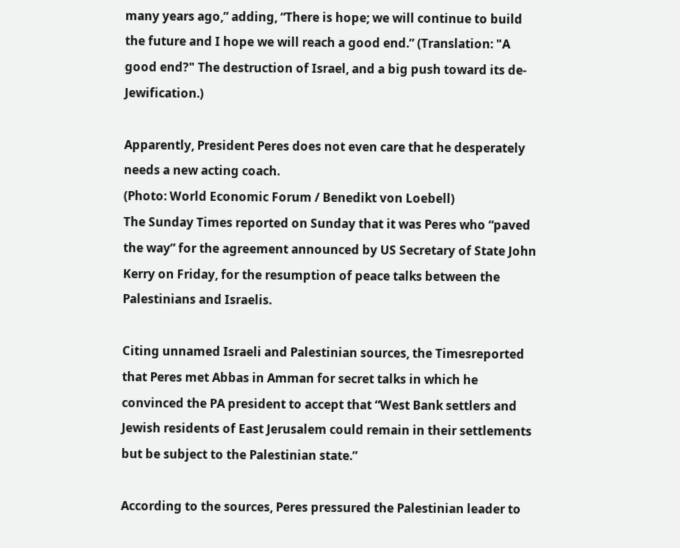many years ago,” adding, “There is hope; we will continue to build the future and I hope we will reach a good end.” (Translation: "A good end?" The destruction of Israel, and a big push toward its de-Jewification.)

Apparently, President Peres does not even care that he desperately needs a new acting coach.
(Photo: World Economic Forum / Benedikt von Loebell)
The Sunday Times reported on Sunday that it was Peres who “paved the way” for the agreement announced by US Secretary of State John Kerry on Friday, for the resumption of peace talks between the Palestinians and Israelis.

Citing unnamed Israeli and Palestinian sources, the Timesreported that Peres met Abbas in Amman for secret talks in which he convinced the PA president to accept that “West Bank settlers and Jewish residents of East Jerusalem could remain in their settlements but be subject to the Palestinian state.”

According to the sources, Peres pressured the Palestinian leader to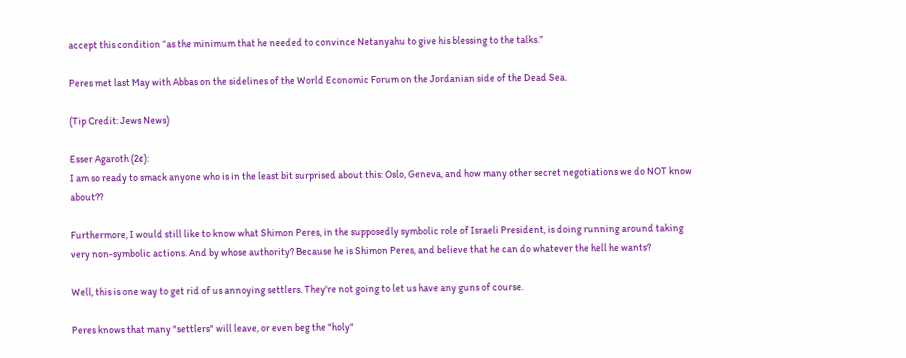accept this condition “as the minimum that he needed to convince Netanyahu to give his blessing to the talks.”

Peres met last May with Abbas on the sidelines of the World Economic Forum on the Jordanian side of the Dead Sea.

(Tip Credit: Jews News)

Esser Agaroth (2¢):
I am so ready to smack anyone who is in the least bit surprised about this: Oslo, Geneva, and how many other secret negotiations we do NOT know about??

Furthermore, I would still like to know what Shimon Peres, in the supposedly symbolic role of Israeli President, is doing running around taking very non-symbolic actions. And by whose authority? Because he is Shimon Peres, and believe that he can do whatever the hell he wants?

Well, this is one way to get rid of us annoying settlers. They're not going to let us have any guns of course.

Peres knows that many "settlers" will leave, or even beg the "holy"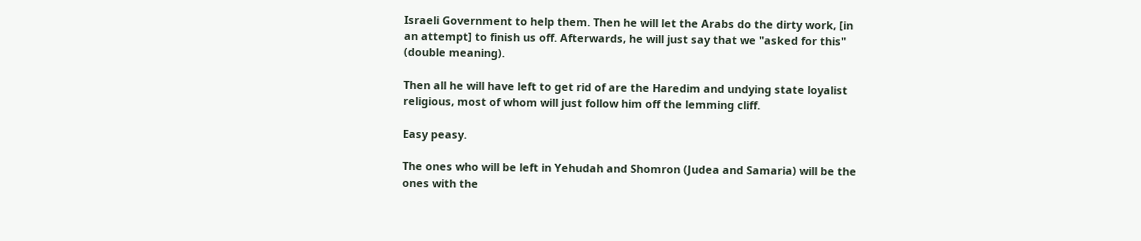Israeli Government to help them. Then he will let the Arabs do the dirty work, [in an attempt] to finish us off. Afterwards, he will just say that we "asked for this" (double meaning).

Then all he will have left to get rid of are the Haredim and undying state loyalist religious, most of whom will just follow him off the lemming cliff.

Easy peasy.

The ones who will be left in Yehudah and Shomron (Judea and Samaria) will be the ones with the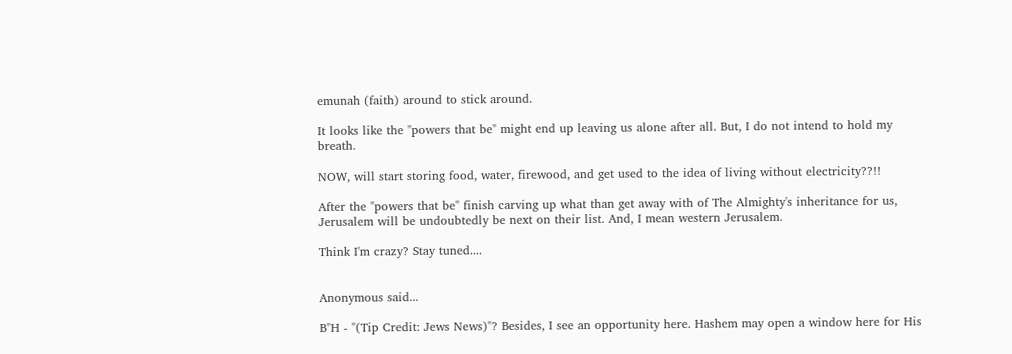emunah (faith) around to stick around.

It looks like the "powers that be" might end up leaving us alone after all. But, I do not intend to hold my breath.

NOW, will start storing food, water, firewood, and get used to the idea of living without electricity??!!

After the "powers that be" finish carving up what than get away with of The Almighty's inheritance for us, Jerusalem will be undoubtedly be next on their list. And, I mean western Jerusalem.

Think I'm crazy? Stay tuned....


Anonymous said...

B"H - "(Tip Credit: Jews News)"? Besides, I see an opportunity here. Hashem may open a window here for His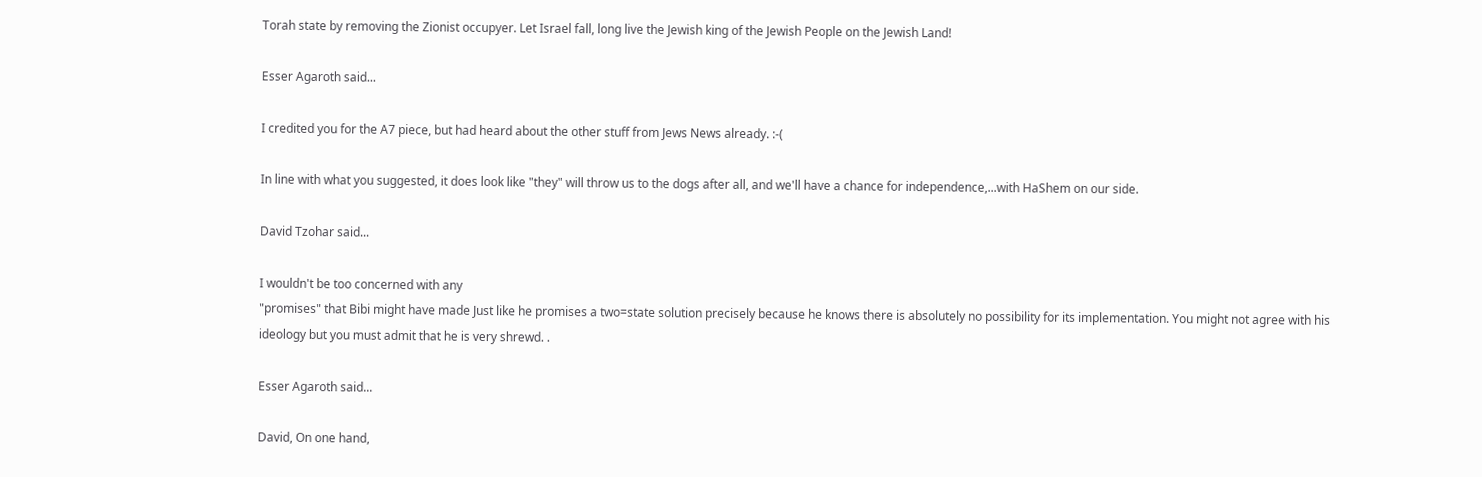Torah state by removing the Zionist occupyer. Let Israel fall, long live the Jewish king of the Jewish People on the Jewish Land!

Esser Agaroth said...

I credited you for the A7 piece, but had heard about the other stuff from Jews News already. :-(

In line with what you suggested, it does look like "they" will throw us to the dogs after all, and we'll have a chance for independence,...with HaShem on our side.

David Tzohar said...

I wouldn't be too concerned with any
"promises" that Bibi might have made Just like he promises a two=state solution precisely because he knows there is absolutely no possibility for its implementation. You might not agree with his ideology but you must admit that he is very shrewd. .

Esser Agaroth said...

David, On one hand,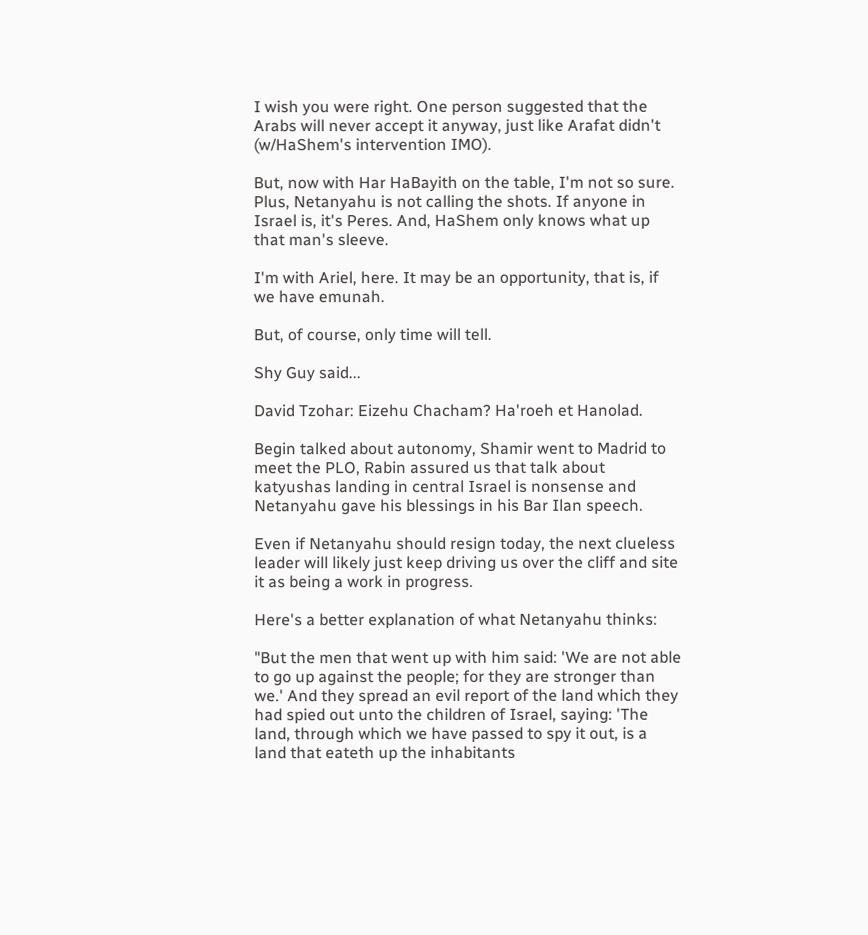I wish you were right. One person suggested that the Arabs will never accept it anyway, just like Arafat didn't (w/HaShem's intervention IMO).

But, now with Har HaBayith on the table, I'm not so sure. Plus, Netanyahu is not calling the shots. If anyone in Israel is, it's Peres. And, HaShem only knows what up that man's sleeve.

I'm with Ariel, here. It may be an opportunity, that is, if we have emunah.

But, of course, only time will tell.

Shy Guy said...

David Tzohar: Eizehu Chacham? Ha'roeh et Hanolad.

Begin talked about autonomy, Shamir went to Madrid to meet the PLO, Rabin assured us that talk about katyushas landing in central Israel is nonsense and Netanyahu gave his blessings in his Bar Ilan speech.

Even if Netanyahu should resign today, the next clueless leader will likely just keep driving us over the cliff and site it as being a work in progress.

Here's a better explanation of what Netanyahu thinks:

"But the men that went up with him said: 'We are not able to go up against the people; for they are stronger than we.' And they spread an evil report of the land which they had spied out unto the children of Israel, saying: 'The land, through which we have passed to spy it out, is a land that eateth up the inhabitants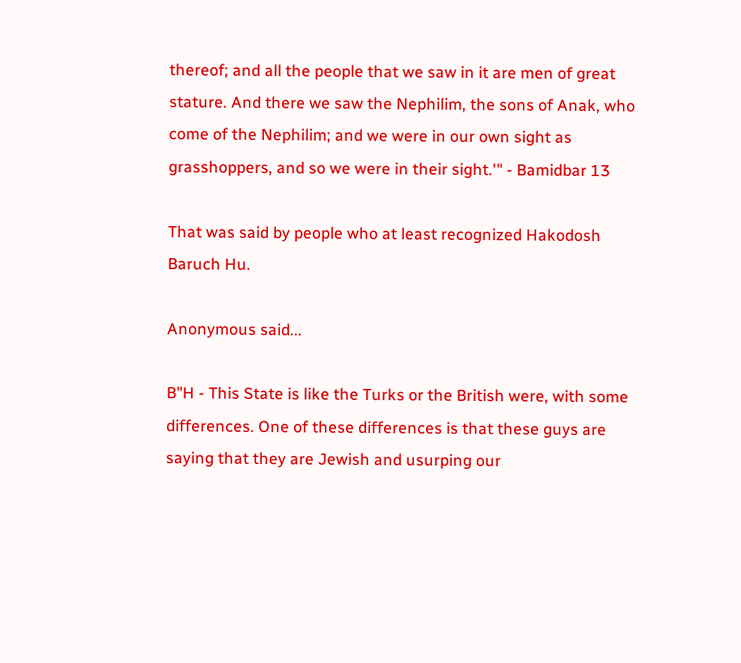thereof; and all the people that we saw in it are men of great stature. And there we saw the Nephilim, the sons of Anak, who come of the Nephilim; and we were in our own sight as grasshoppers, and so we were in their sight.'" - Bamidbar 13

That was said by people who at least recognized Hakodosh Baruch Hu.

Anonymous said...

B"H - This State is like the Turks or the British were, with some differences. One of these differences is that these guys are saying that they are Jewish and usurping our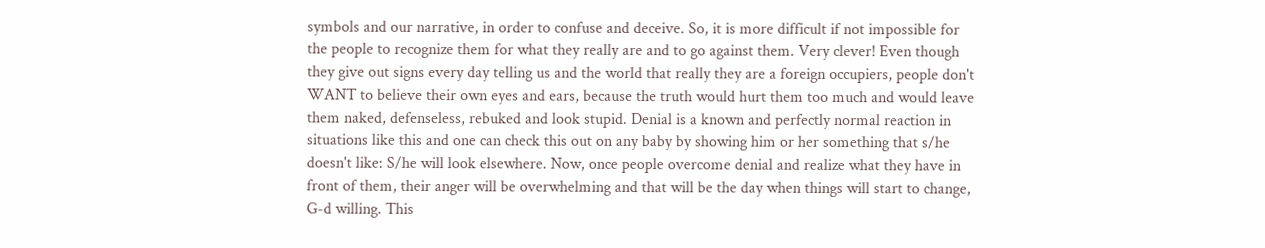symbols and our narrative, in order to confuse and deceive. So, it is more difficult if not impossible for the people to recognize them for what they really are and to go against them. Very clever! Even though they give out signs every day telling us and the world that really they are a foreign occupiers, people don't WANT to believe their own eyes and ears, because the truth would hurt them too much and would leave them naked, defenseless, rebuked and look stupid. Denial is a known and perfectly normal reaction in situations like this and one can check this out on any baby by showing him or her something that s/he doesn't like: S/he will look elsewhere. Now, once people overcome denial and realize what they have in front of them, their anger will be overwhelming and that will be the day when things will start to change, G-d willing. This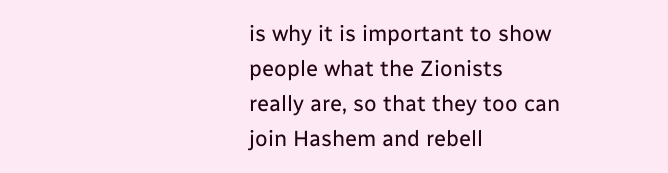is why it is important to show people what the Zionists really are, so that they too can join Hashem and rebell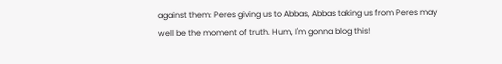against them: Peres giving us to Abbas, Abbas taking us from Peres may well be the moment of truth. Hum, I'm gonna blog this!